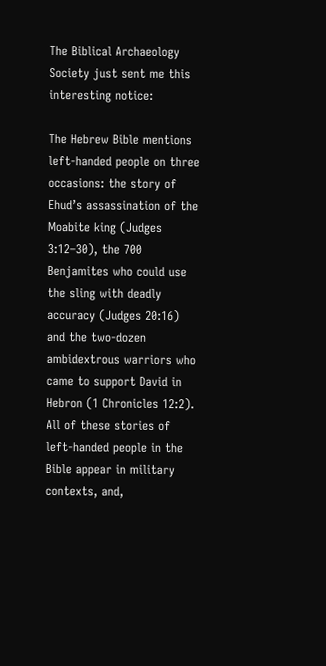The Biblical Archaeology Society just sent me this interesting notice:

The Hebrew Bible mentions left-handed people on three occasions: the story of Ehud’s assassination of the Moabite king (Judges 3:12–30), the 700 Benjamites who could use the sling with deadly accuracy (Judges 20:16) and the two-dozen ambidextrous warriors who came to support David in Hebron (1 Chronicles 12:2). All of these stories of left-handed people in the Bible appear in military contexts, and,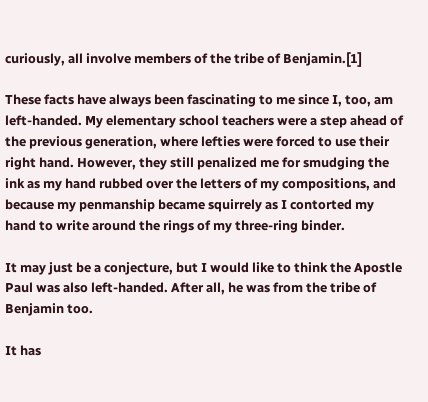curiously, all involve members of the tribe of Benjamin.[1]

These facts have always been fascinating to me since I, too, am left-handed. My elementary school teachers were a step ahead of the previous generation, where lefties were forced to use their right hand. However, they still penalized me for smudging the ink as my hand rubbed over the letters of my compositions, and because my penmanship became squirrely as I contorted my hand to write around the rings of my three-ring binder.

It may just be a conjecture, but I would like to think the Apostle Paul was also left-handed. After all, he was from the tribe of Benjamin too.

It has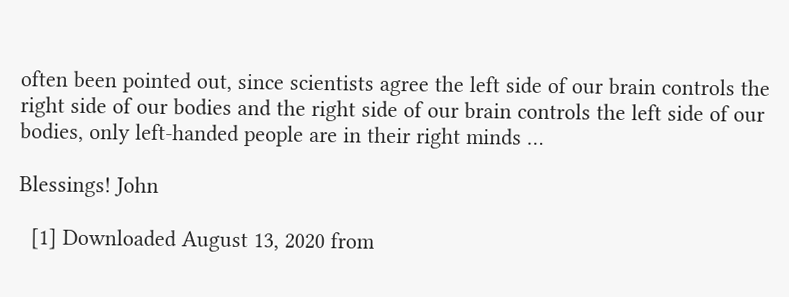often been pointed out, since scientists agree the left side of our brain controls the right side of our bodies and the right side of our brain controls the left side of our bodies, only left-handed people are in their right minds …

Blessings! John

  [1] Downloaded August 13, 2020 from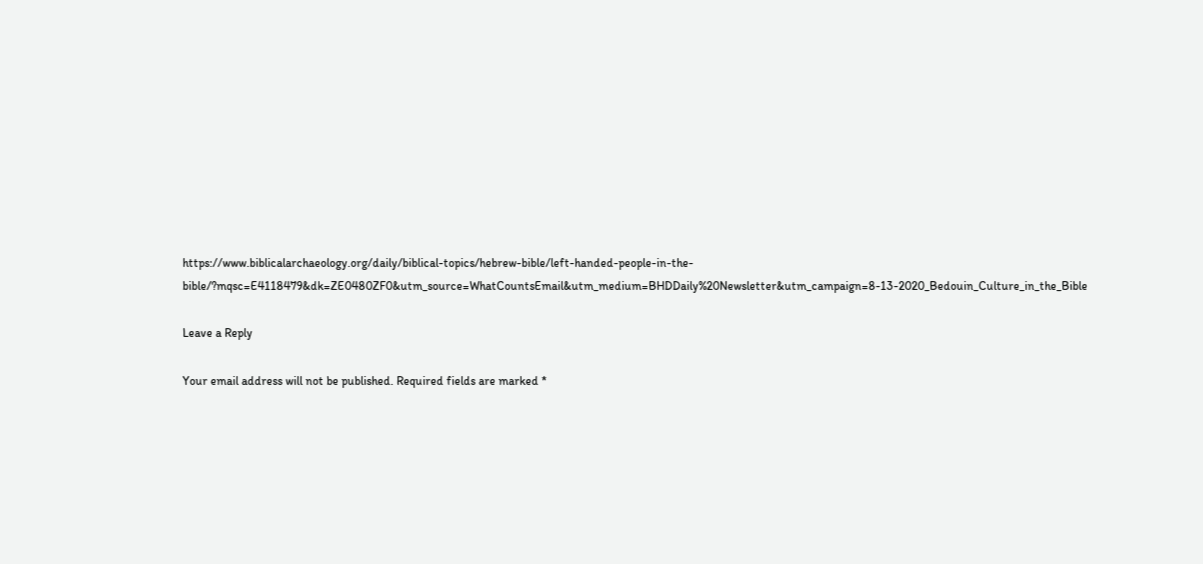https://www.biblicalarchaeology.org/daily/biblical-topics/hebrew-bible/left-handed-people-in-the-bible/?mqsc=E4118479&dk=ZE0480ZF0&utm_source=WhatCountsEmail&utm_medium=BHDDaily%20Newsletter&utm_campaign=8-13-2020_Bedouin_Culture_in_the_Bible

Leave a Reply

Your email address will not be published. Required fields are marked *